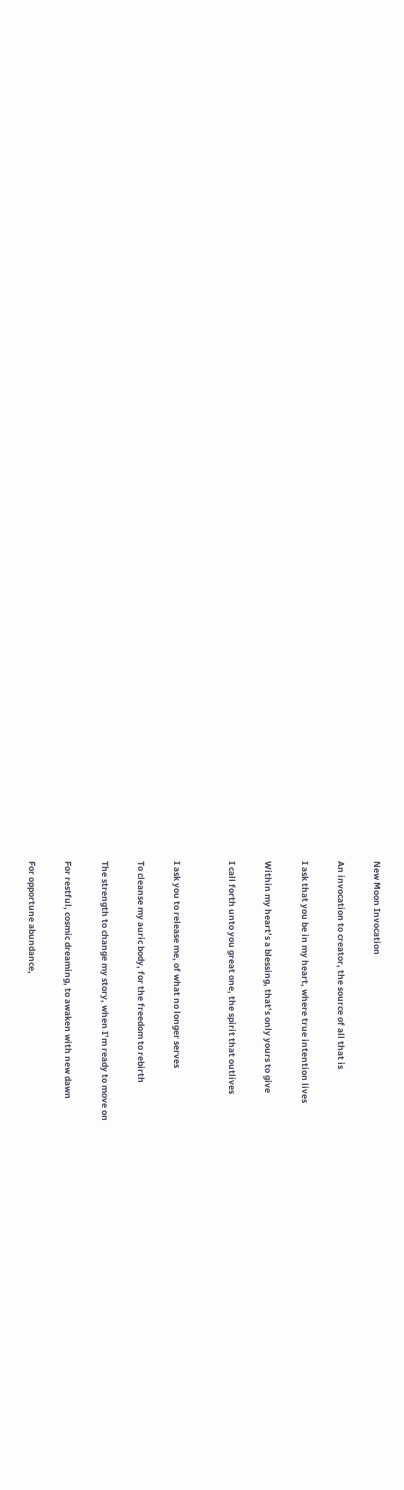New Moon Invocation

An invocation to creator, the source of all that is

I ask that you be in my heart, where true intention lives

Within my heart’s a blessing, that’s only yours to give

I call forth unto you great one, the spirit that outlives


I ask you to release me, of what no longer serves

To cleanse my auric body, for the freedom to rebirth

The strength to change my story, when I’m ready to move on

For restful, cosmic dreaming, to awaken with new dawn

For opportune abundance,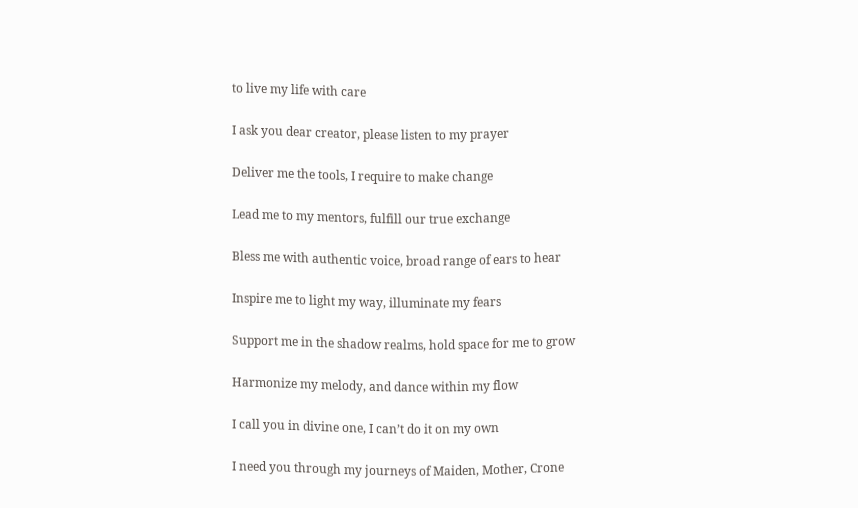to live my life with care

I ask you dear creator, please listen to my prayer

Deliver me the tools, I require to make change

Lead me to my mentors, fulfill our true exchange

Bless me with authentic voice, broad range of ears to hear

Inspire me to light my way, illuminate my fears

Support me in the shadow realms, hold space for me to grow

Harmonize my melody, and dance within my flow

I call you in divine one, I can’t do it on my own

I need you through my journeys of Maiden, Mother, Crone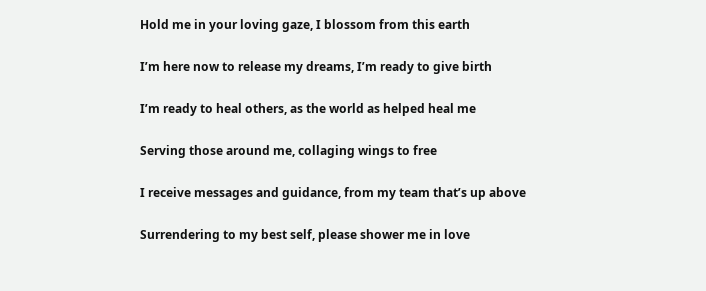Hold me in your loving gaze, I blossom from this earth

I’m here now to release my dreams, I’m ready to give birth

I’m ready to heal others, as the world as helped heal me

Serving those around me, collaging wings to free

I receive messages and guidance, from my team that’s up above

Surrendering to my best self, please shower me in love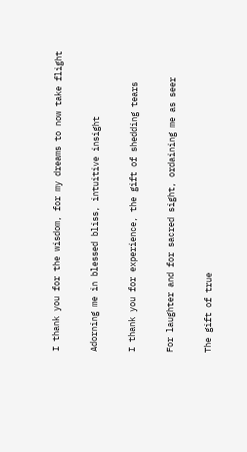I thank you for the wisdom, for my dreams to now take flight

Adorning me in blessed bliss, intuitive insight

I thank you for experience, the gift of shedding tears

For laughter and for sacred sight, ordaining me as seer

The gift of true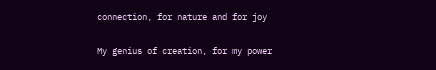connection, for nature and for joy

My genius of creation, for my power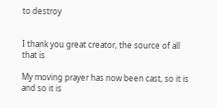to destroy


I thank you great creator, the source of all that is

My moving prayer has now been cast, so it is and so it is